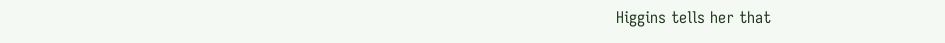Higgins tells her that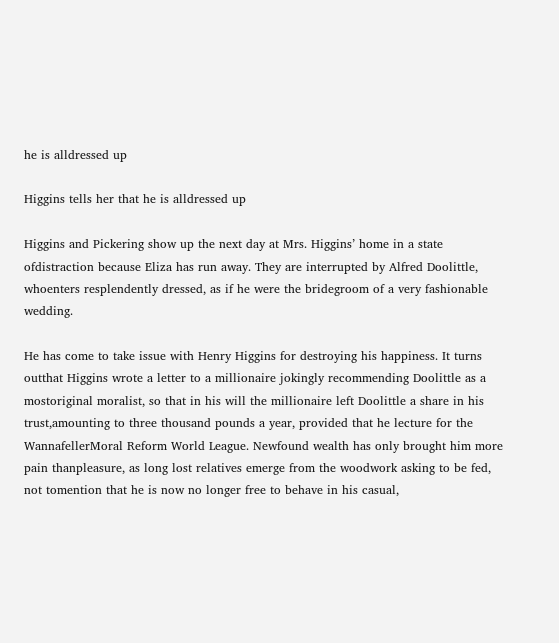he is alldressed up

Higgins tells her that he is alldressed up

Higgins and Pickering show up the next day at Mrs. Higgins’ home in a state ofdistraction because Eliza has run away. They are interrupted by Alfred Doolittle, whoenters resplendently dressed, as if he were the bridegroom of a very fashionable wedding.

He has come to take issue with Henry Higgins for destroying his happiness. It turns outthat Higgins wrote a letter to a millionaire jokingly recommending Doolittle as a mostoriginal moralist, so that in his will the millionaire left Doolittle a share in his trust,amounting to three thousand pounds a year, provided that he lecture for the WannafellerMoral Reform World League. Newfound wealth has only brought him more pain thanpleasure, as long lost relatives emerge from the woodwork asking to be fed, not tomention that he is now no longer free to behave in his casual,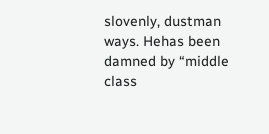slovenly, dustman ways. Hehas been damned by “middle class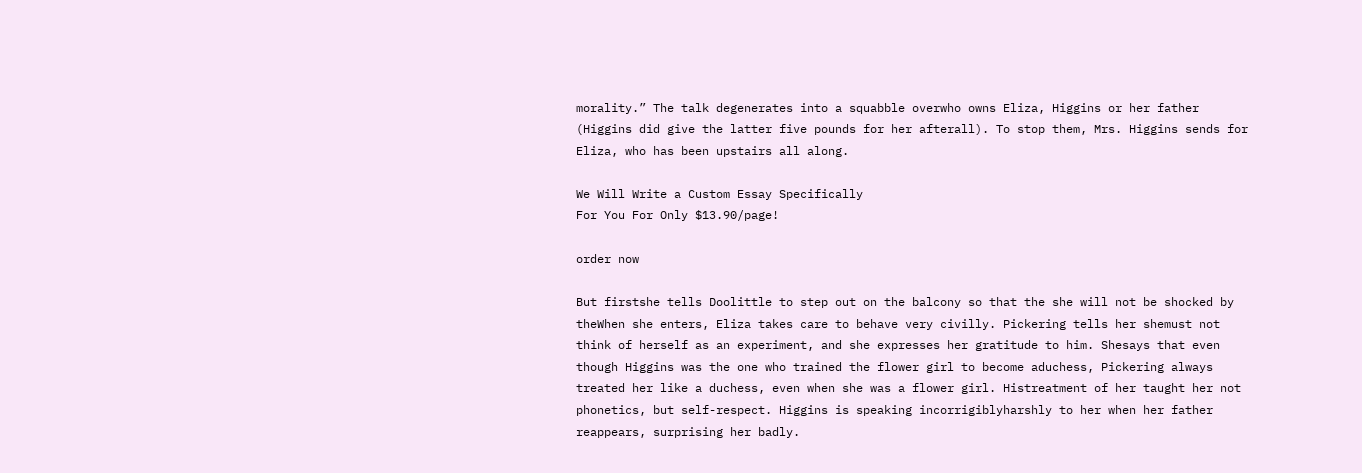morality.” The talk degenerates into a squabble overwho owns Eliza, Higgins or her father (Higgins did give the latter five pounds for her afterall). To stop them, Mrs. Higgins sends for Eliza, who has been upstairs all along.

We Will Write a Custom Essay Specifically
For You For Only $13.90/page!

order now

But firstshe tells Doolittle to step out on the balcony so that the she will not be shocked by theWhen she enters, Eliza takes care to behave very civilly. Pickering tells her shemust not think of herself as an experiment, and she expresses her gratitude to him. Shesays that even though Higgins was the one who trained the flower girl to become aduchess, Pickering always treated her like a duchess, even when she was a flower girl. Histreatment of her taught her not phonetics, but self-respect. Higgins is speaking incorrigiblyharshly to her when her father reappears, surprising her badly.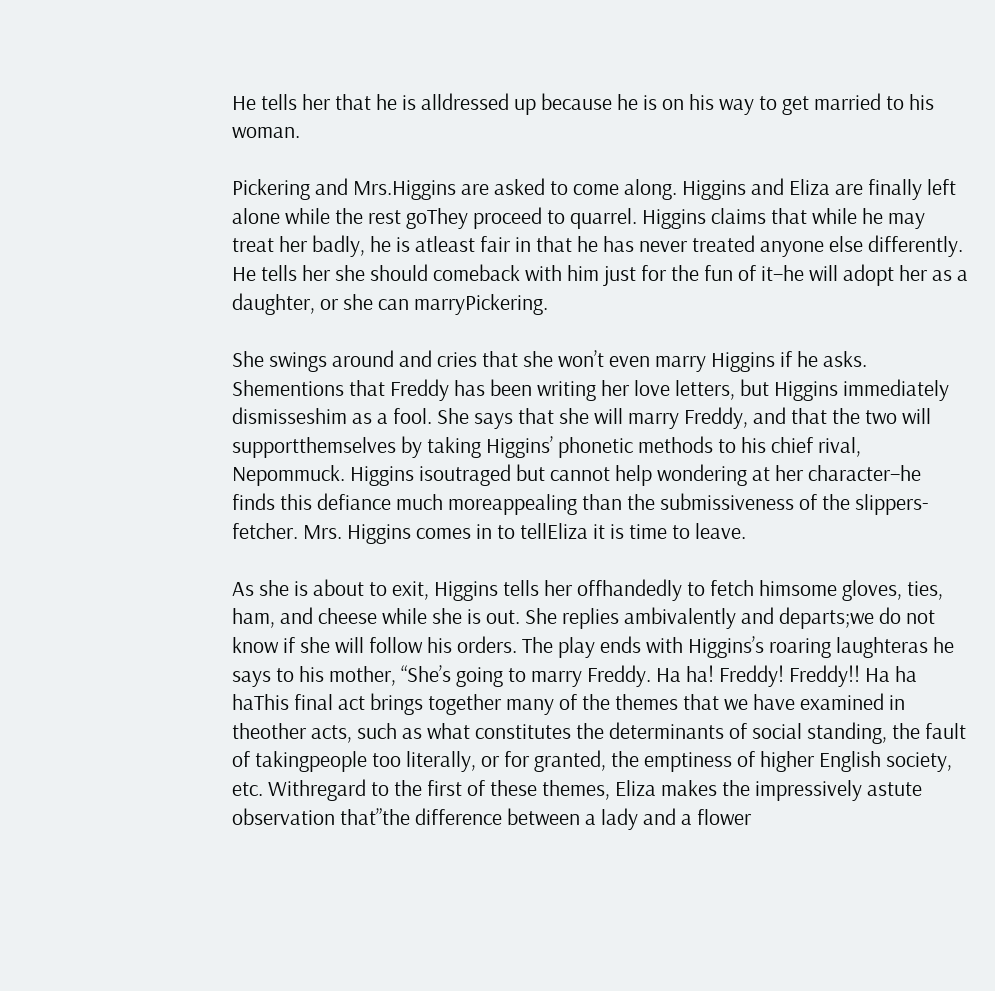He tells her that he is alldressed up because he is on his way to get married to his woman.

Pickering and Mrs.Higgins are asked to come along. Higgins and Eliza are finally left alone while the rest goThey proceed to quarrel. Higgins claims that while he may treat her badly, he is atleast fair in that he has never treated anyone else differently. He tells her she should comeback with him just for the fun of it–he will adopt her as a daughter, or she can marryPickering.

She swings around and cries that she won’t even marry Higgins if he asks. Shementions that Freddy has been writing her love letters, but Higgins immediately dismisseshim as a fool. She says that she will marry Freddy, and that the two will supportthemselves by taking Higgins’ phonetic methods to his chief rival, Nepommuck. Higgins isoutraged but cannot help wondering at her character–he finds this defiance much moreappealing than the submissiveness of the slippers-fetcher. Mrs. Higgins comes in to tellEliza it is time to leave.

As she is about to exit, Higgins tells her offhandedly to fetch himsome gloves, ties, ham, and cheese while she is out. She replies ambivalently and departs;we do not know if she will follow his orders. The play ends with Higgins’s roaring laughteras he says to his mother, “She’s going to marry Freddy. Ha ha! Freddy! Freddy!! Ha ha haThis final act brings together many of the themes that we have examined in theother acts, such as what constitutes the determinants of social standing, the fault of takingpeople too literally, or for granted, the emptiness of higher English society, etc. Withregard to the first of these themes, Eliza makes the impressively astute observation that”the difference between a lady and a flower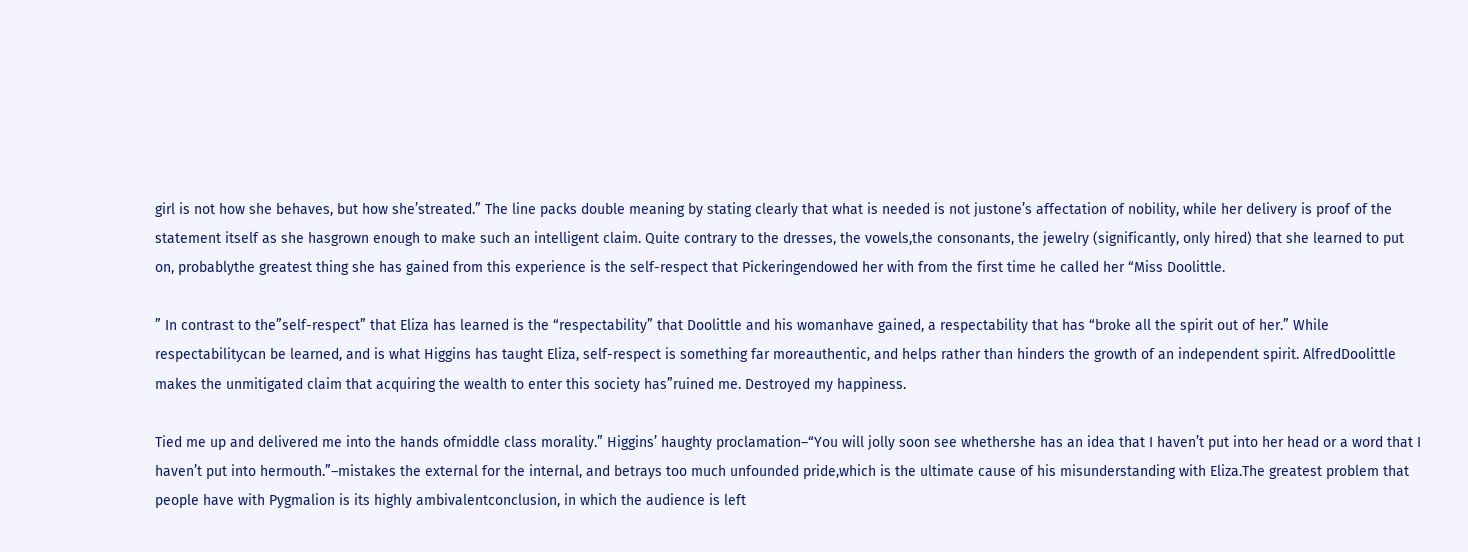girl is not how she behaves, but how she’streated.” The line packs double meaning by stating clearly that what is needed is not justone’s affectation of nobility, while her delivery is proof of the statement itself as she hasgrown enough to make such an intelligent claim. Quite contrary to the dresses, the vowels,the consonants, the jewelry (significantly, only hired) that she learned to put on, probablythe greatest thing she has gained from this experience is the self-respect that Pickeringendowed her with from the first time he called her “Miss Doolittle.

” In contrast to the”self-respect” that Eliza has learned is the “respectability” that Doolittle and his womanhave gained, a respectability that has “broke all the spirit out of her.” While respectabilitycan be learned, and is what Higgins has taught Eliza, self-respect is something far moreauthentic, and helps rather than hinders the growth of an independent spirit. AlfredDoolittle makes the unmitigated claim that acquiring the wealth to enter this society has”ruined me. Destroyed my happiness.

Tied me up and delivered me into the hands ofmiddle class morality.” Higgins’ haughty proclamation–“You will jolly soon see whethershe has an idea that I haven’t put into her head or a word that I haven’t put into hermouth.”–mistakes the external for the internal, and betrays too much unfounded pride,which is the ultimate cause of his misunderstanding with Eliza.The greatest problem that people have with Pygmalion is its highly ambivalentconclusion, in which the audience is left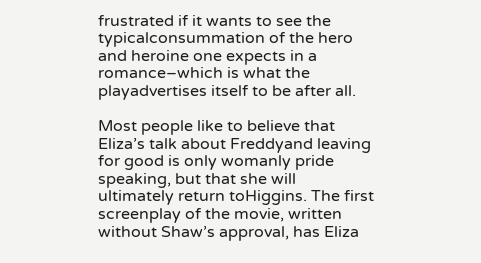frustrated if it wants to see the typicalconsummation of the hero and heroine one expects in a romance–which is what the playadvertises itself to be after all.

Most people like to believe that Eliza’s talk about Freddyand leaving for good is only womanly pride speaking, but that she will ultimately return toHiggins. The first screenplay of the movie, written without Shaw’s approval, has Eliza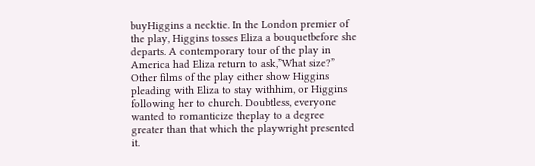buyHiggins a necktie. In the London premier of the play, Higgins tosses Eliza a bouquetbefore she departs. A contemporary tour of the play in America had Eliza return to ask,”What size?” Other films of the play either show Higgins pleading with Eliza to stay withhim, or Higgins following her to church. Doubtless, everyone wanted to romanticize theplay to a degree greater than that which the playwright presented it.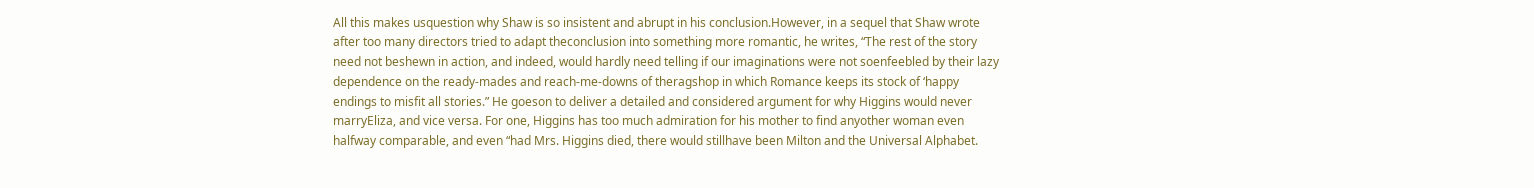All this makes usquestion why Shaw is so insistent and abrupt in his conclusion.However, in a sequel that Shaw wrote after too many directors tried to adapt theconclusion into something more romantic, he writes, “The rest of the story need not beshewn in action, and indeed, would hardly need telling if our imaginations were not soenfeebled by their lazy dependence on the ready-mades and reach-me-downs of theragshop in which Romance keeps its stock of ‘happy endings to misfit all stories.” He goeson to deliver a detailed and considered argument for why Higgins would never marryEliza, and vice versa. For one, Higgins has too much admiration for his mother to find anyother woman even halfway comparable, and even “had Mrs. Higgins died, there would stillhave been Milton and the Universal Alphabet.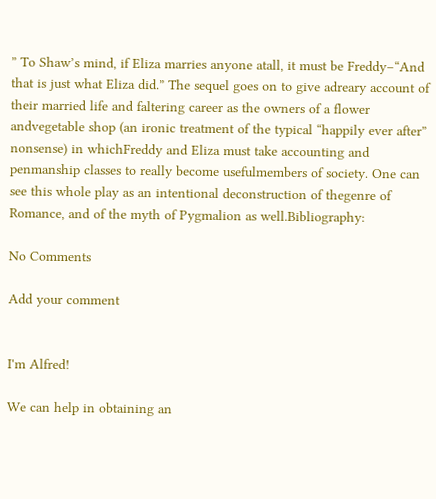” To Shaw’s mind, if Eliza marries anyone atall, it must be Freddy–“And that is just what Eliza did.” The sequel goes on to give adreary account of their married life and faltering career as the owners of a flower andvegetable shop (an ironic treatment of the typical “happily ever after” nonsense) in whichFreddy and Eliza must take accounting and penmanship classes to really become usefulmembers of society. One can see this whole play as an intentional deconstruction of thegenre of Romance, and of the myth of Pygmalion as well.Bibliography:

No Comments

Add your comment


I'm Alfred!

We can help in obtaining an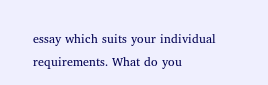essay which suits your individual requirements. What do you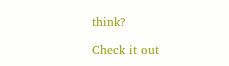think?

Check it out